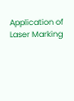Application of Laser Marking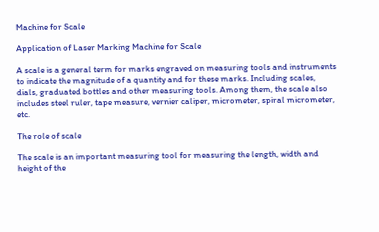Machine for Scale

Application of Laser Marking Machine for Scale

A scale is a general term for marks engraved on measuring tools and instruments to indicate the magnitude of a quantity and for these marks. Including scales, dials, graduated bottles and other measuring tools. Among them, the scale also includes steel ruler, tape measure, vernier caliper, micrometer, spiral micrometer, etc.

The role of scale

The scale is an important measuring tool for measuring the length, width and height of the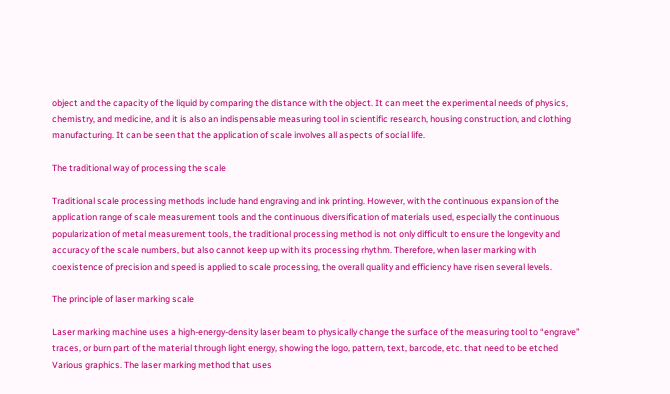object and the capacity of the liquid by comparing the distance with the object. It can meet the experimental needs of physics, chemistry, and medicine, and it is also an indispensable measuring tool in scientific research, housing construction, and clothing manufacturing. It can be seen that the application of scale involves all aspects of social life.

The traditional way of processing the scale

Traditional scale processing methods include hand engraving and ink printing. However, with the continuous expansion of the application range of scale measurement tools and the continuous diversification of materials used, especially the continuous popularization of metal measurement tools, the traditional processing method is not only difficult to ensure the longevity and accuracy of the scale numbers, but also cannot keep up with its processing rhythm. Therefore, when laser marking with coexistence of precision and speed is applied to scale processing, the overall quality and efficiency have risen several levels.

The principle of laser marking scale

Laser marking machine uses a high-energy-density laser beam to physically change the surface of the measuring tool to “engrave” traces, or burn part of the material through light energy, showing the logo, pattern, text, barcode, etc. that need to be etched Various graphics. The laser marking method that uses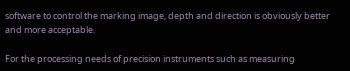software to control the marking image, depth and direction is obviously better and more acceptable.

For the processing needs of precision instruments such as measuring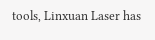tools, Linxuan Laser has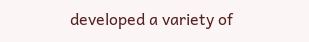developed a variety of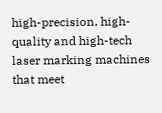high-precision, high-quality and high-tech laser marking machines that meet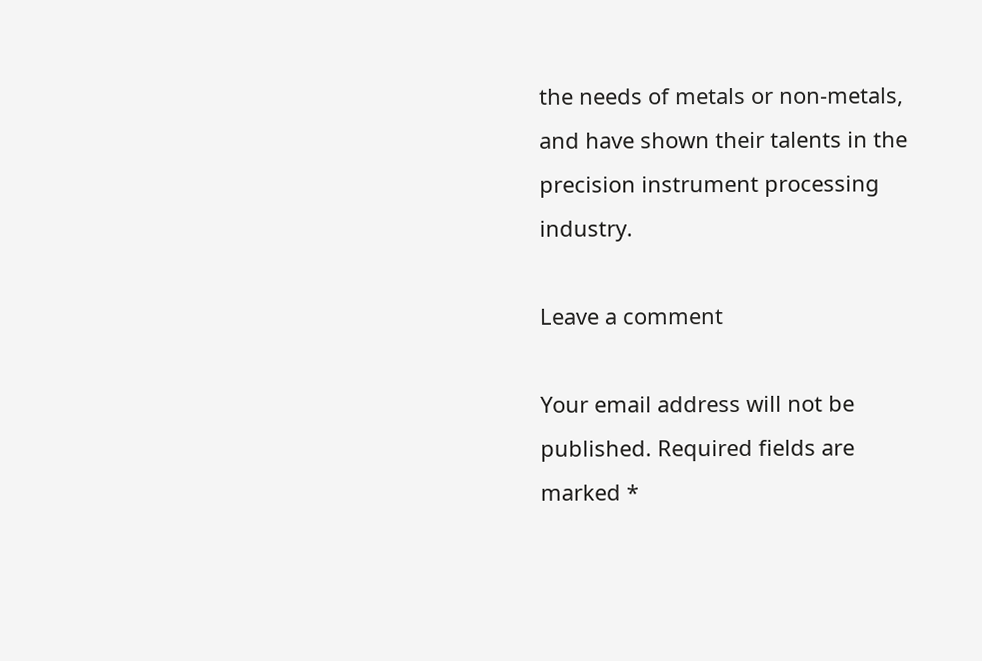the needs of metals or non-metals, and have shown their talents in the precision instrument processing industry.

Leave a comment

Your email address will not be published. Required fields are marked *